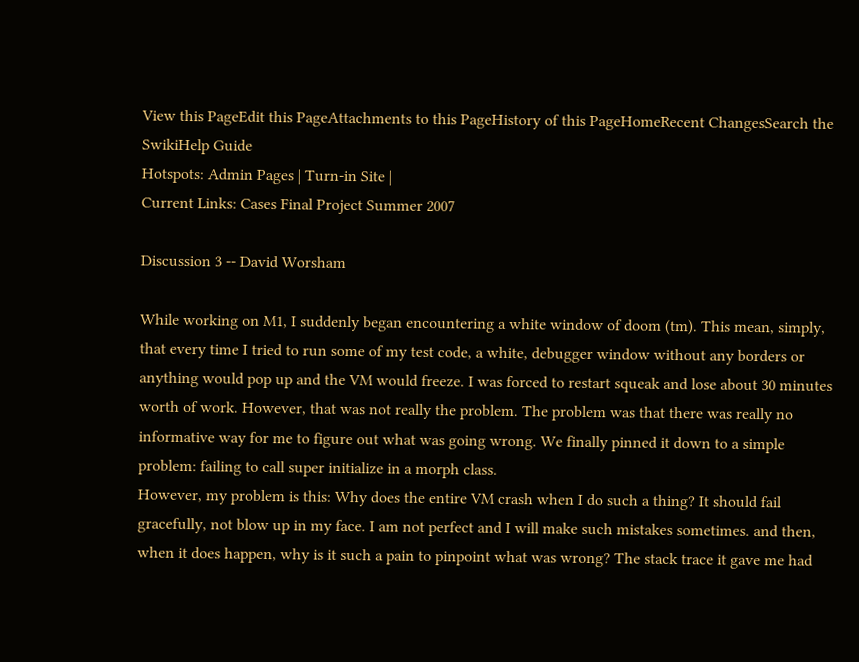View this PageEdit this PageAttachments to this PageHistory of this PageHomeRecent ChangesSearch the SwikiHelp Guide
Hotspots: Admin Pages | Turn-in Site |
Current Links: Cases Final Project Summer 2007

Discussion 3 -- David Worsham

While working on M1, I suddenly began encountering a white window of doom (tm). This mean, simply, that every time I tried to run some of my test code, a white, debugger window without any borders or anything would pop up and the VM would freeze. I was forced to restart squeak and lose about 30 minutes worth of work. However, that was not really the problem. The problem was that there was really no informative way for me to figure out what was going wrong. We finally pinned it down to a simple problem: failing to call super initialize in a morph class.
However, my problem is this: Why does the entire VM crash when I do such a thing? It should fail gracefully, not blow up in my face. I am not perfect and I will make such mistakes sometimes. and then, when it does happen, why is it such a pain to pinpoint what was wrong? The stack trace it gave me had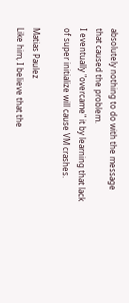absolutely nothing to do with the message that caused the problem.
I eventually "overcame" it by learning that lack of super initialize will cause VM crashes.

Matias Paulez
Like him, I believe that the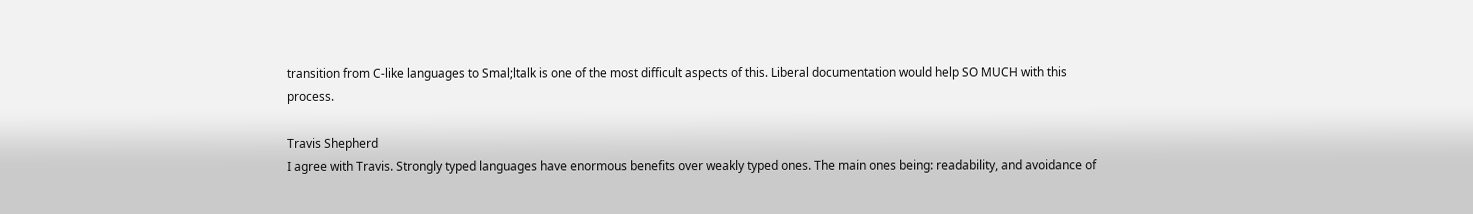transition from C-like languages to Smal;ltalk is one of the most difficult aspects of this. Liberal documentation would help SO MUCH with this process.

Travis Shepherd
I agree with Travis. Strongly typed languages have enormous benefits over weakly typed ones. The main ones being: readability, and avoidance of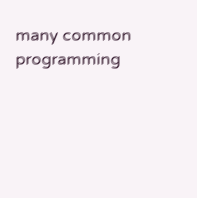many common programming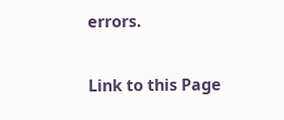errors.

Link to this Page